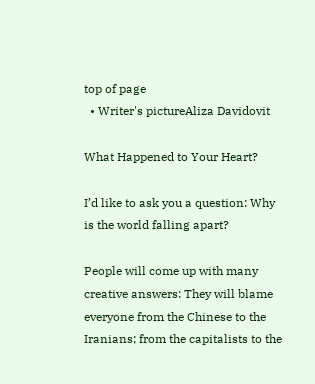top of page
  • Writer's pictureAliza Davidovit

What Happened to Your Heart?

I’d like to ask you a question: Why is the world falling apart?

People will come up with many creative answers: They will blame everyone from the Chinese to the Iranians; from the capitalists to the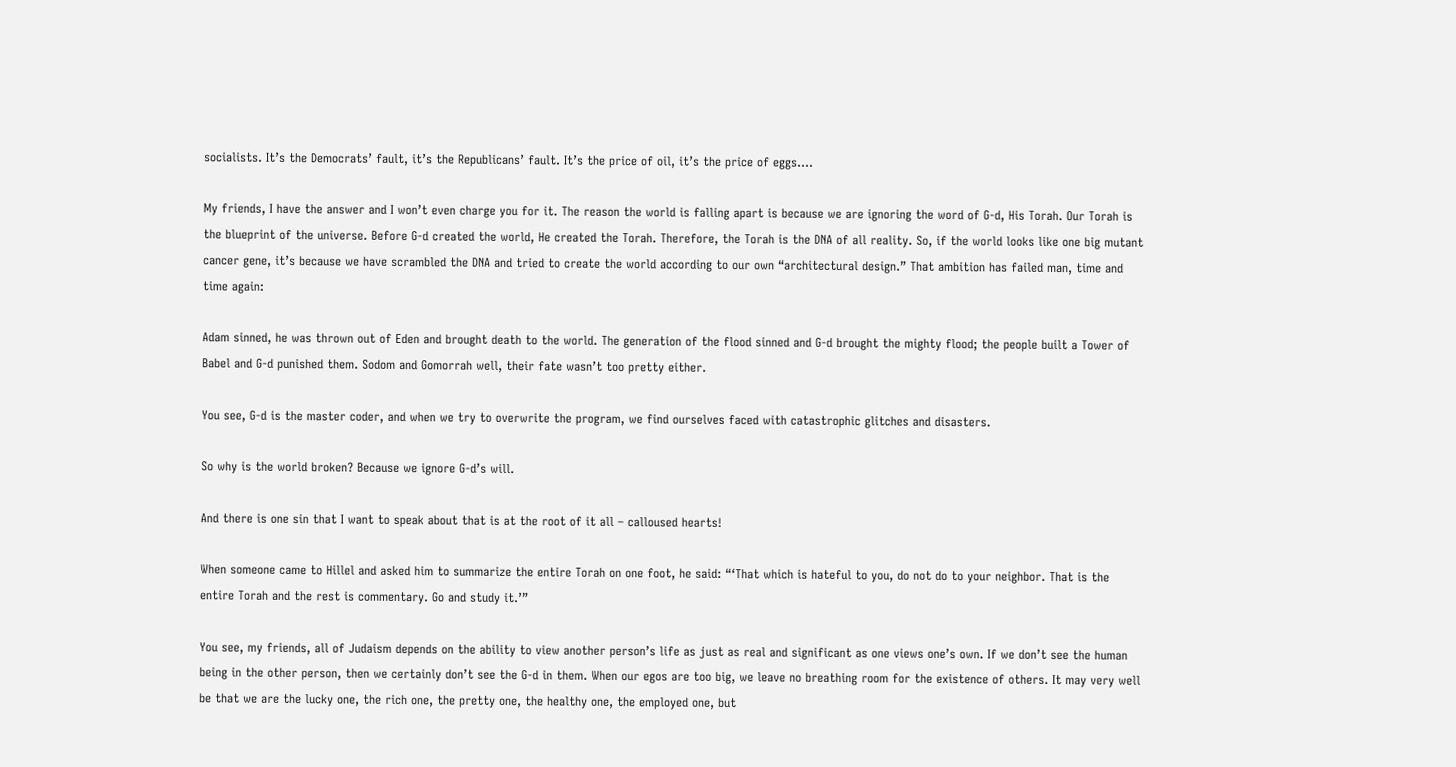socialists. It’s the Democrats’ fault, it’s the Republicans’ fault. It’s the price of oil, it’s the price of eggs….

My friends, I have the answer and I won’t even charge you for it. The reason the world is falling apart is because we are ignoring the word of G-d, His Torah. Our Torah is the blueprint of the universe. Before G-d created the world, He created the Torah. Therefore, the Torah is the DNA of all reality. So, if the world looks like one big mutant cancer gene, it’s because we have scrambled the DNA and tried to create the world according to our own “architectural design.” That ambition has failed man, time and time again:

Adam sinned, he was thrown out of Eden and brought death to the world. The generation of the flood sinned and G-d brought the mighty flood; the people built a Tower of Babel and G-d punished them. Sodom and Gomorrah well, their fate wasn’t too pretty either.

You see, G-d is the master coder, and when we try to overwrite the program, we find ourselves faced with catastrophic glitches and disasters.

So why is the world broken? Because we ignore G-d’s will.

And there is one sin that I want to speak about that is at the root of it all – calloused hearts!

When someone came to Hillel and asked him to summarize the entire Torah on one foot, he said: “‘That which is hateful to you, do not do to your neighbor. That is the entire Torah and the rest is commentary. Go and study it.’”

You see, my friends, all of Judaism depends on the ability to view another person’s life as just as real and significant as one views one’s own. If we don’t see the human being in the other person, then we certainly don’t see the G-d in them. When our egos are too big, we leave no breathing room for the existence of others. It may very well be that we are the lucky one, the rich one, the pretty one, the healthy one, the employed one, but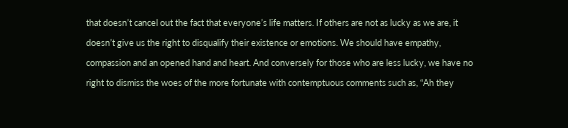that doesn’t cancel out the fact that everyone’s life matters. If others are not as lucky as we are, it doesn’t give us the right to disqualify their existence or emotions. We should have empathy, compassion and an opened hand and heart. And conversely for those who are less lucky, we have no right to dismiss the woes of the more fortunate with contemptuous comments such as, “Ah they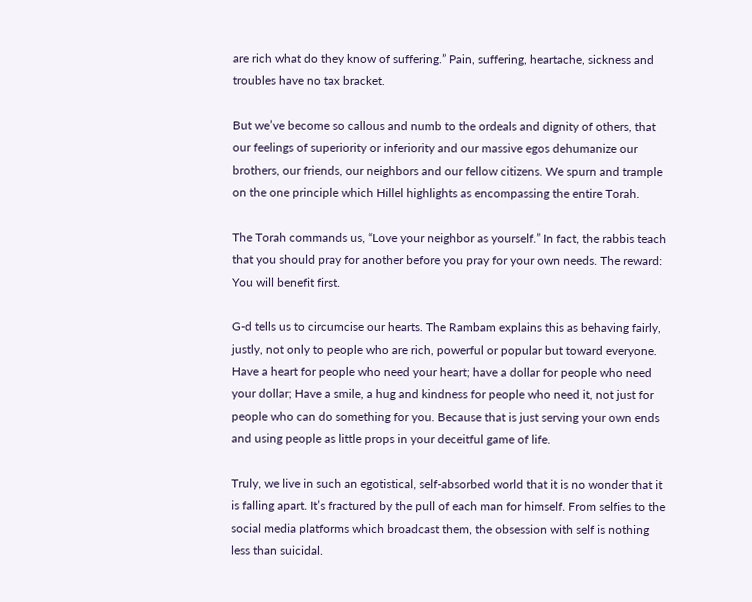are rich what do they know of suffering.” Pain, suffering, heartache, sickness and troubles have no tax bracket.

But we’ve become so callous and numb to the ordeals and dignity of others, that our feelings of superiority or inferiority and our massive egos dehumanize our brothers, our friends, our neighbors and our fellow citizens. We spurn and trample on the one principle which Hillel highlights as encompassing the entire Torah.

The Torah commands us, “Love your neighbor as yourself.” In fact, the rabbis teach that you should pray for another before you pray for your own needs. The reward: You will benefit first.

G-d tells us to circumcise our hearts. The Rambam explains this as behaving fairly, justly, not only to people who are rich, powerful or popular but toward everyone. Have a heart for people who need your heart; have a dollar for people who need your dollar; Have a smile, a hug and kindness for people who need it, not just for people who can do something for you. Because that is just serving your own ends and using people as little props in your deceitful game of life.

Truly, we live in such an egotistical, self-absorbed world that it is no wonder that it is falling apart. It’s fractured by the pull of each man for himself. From selfies to the social media platforms which broadcast them, the obsession with self is nothing less than suicidal.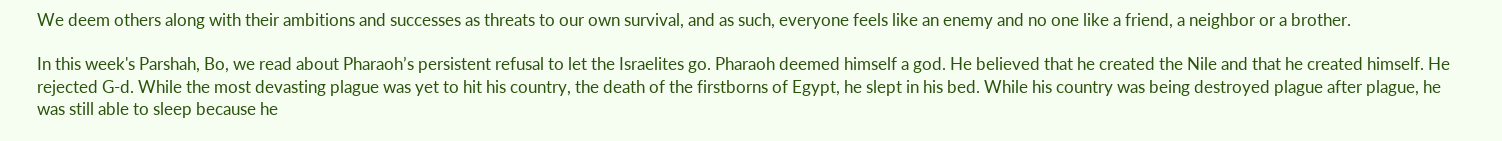We deem others along with their ambitions and successes as threats to our own survival, and as such, everyone feels like an enemy and no one like a friend, a neighbor or a brother.

In this week's Parshah, Bo, we read about Pharaoh’s persistent refusal to let the Israelites go. Pharaoh deemed himself a god. He believed that he created the Nile and that he created himself. He rejected G-d. While the most devasting plague was yet to hit his country, the death of the firstborns of Egypt, he slept in his bed. While his country was being destroyed plague after plague, he was still able to sleep because he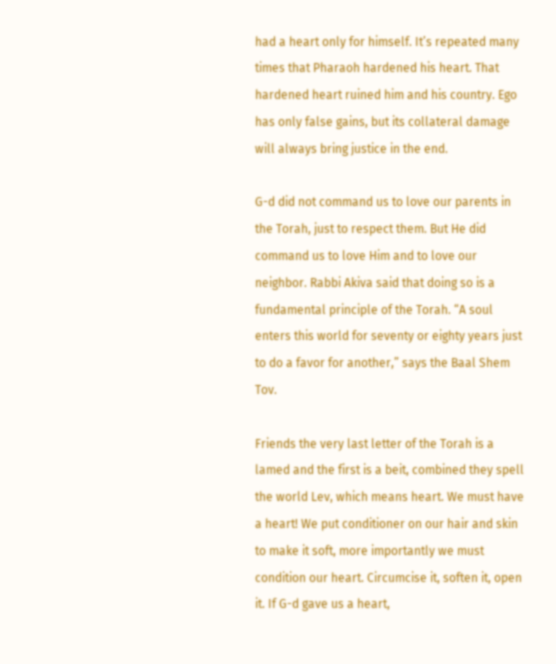had a heart only for himself. It’s repeated many times that Pharaoh hardened his heart. That hardened heart ruined him and his country. Ego has only false gains, but its collateral damage will always bring justice in the end.

G-d did not command us to love our parents in the Torah, just to respect them. But He did command us to love Him and to love our neighbor. Rabbi Akiva said that doing so is a fundamental principle of the Torah. “A soul enters this world for seventy or eighty years just to do a favor for another,” says the Baal Shem Tov.

Friends the very last letter of the Torah is a lamed and the first is a beit, combined they spell the world Lev, which means heart. We must have a heart! We put conditioner on our hair and skin to make it soft, more importantly we must condition our heart. Circumcise it, soften it, open it. If G-d gave us a heart,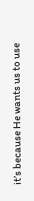it’s because He wants us to use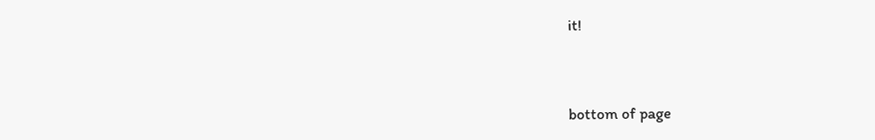it!



bottom of page